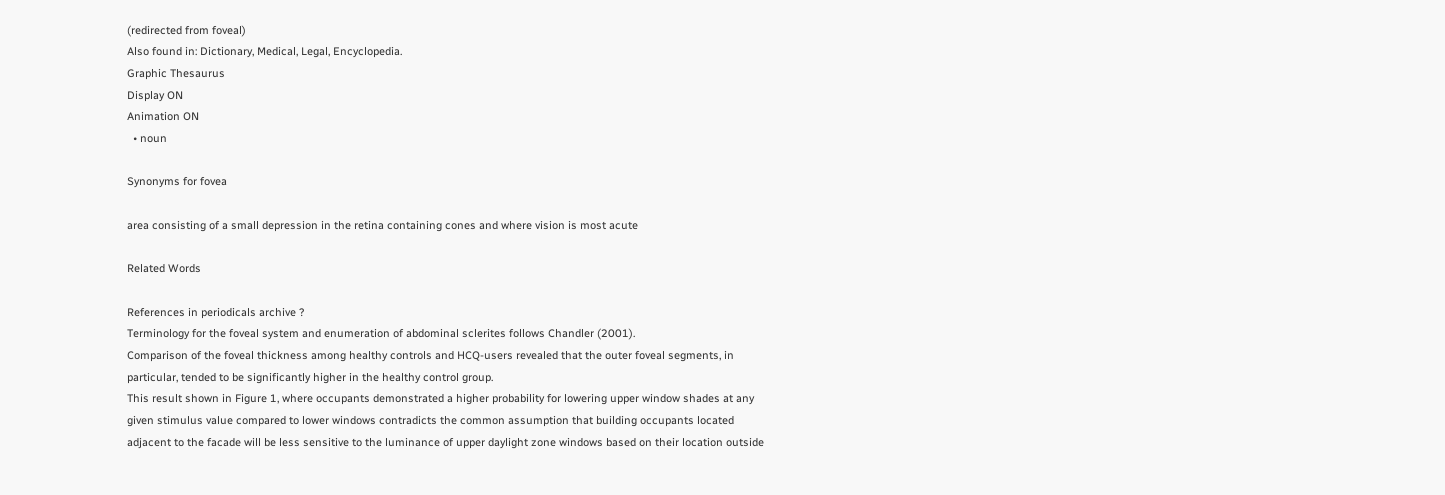(redirected from foveal)
Also found in: Dictionary, Medical, Legal, Encyclopedia.
Graphic Thesaurus
Display ON
Animation ON
  • noun

Synonyms for fovea

area consisting of a small depression in the retina containing cones and where vision is most acute

Related Words

References in periodicals archive ?
Terminology for the foveal system and enumeration of abdominal sclerites follows Chandler (2001).
Comparison of the foveal thickness among healthy controls and HCQ-users revealed that the outer foveal segments, in particular, tended to be significantly higher in the healthy control group.
This result shown in Figure 1, where occupants demonstrated a higher probability for lowering upper window shades at any given stimulus value compared to lower windows contradicts the common assumption that building occupants located adjacent to the facade will be less sensitive to the luminance of upper daylight zone windows based on their location outside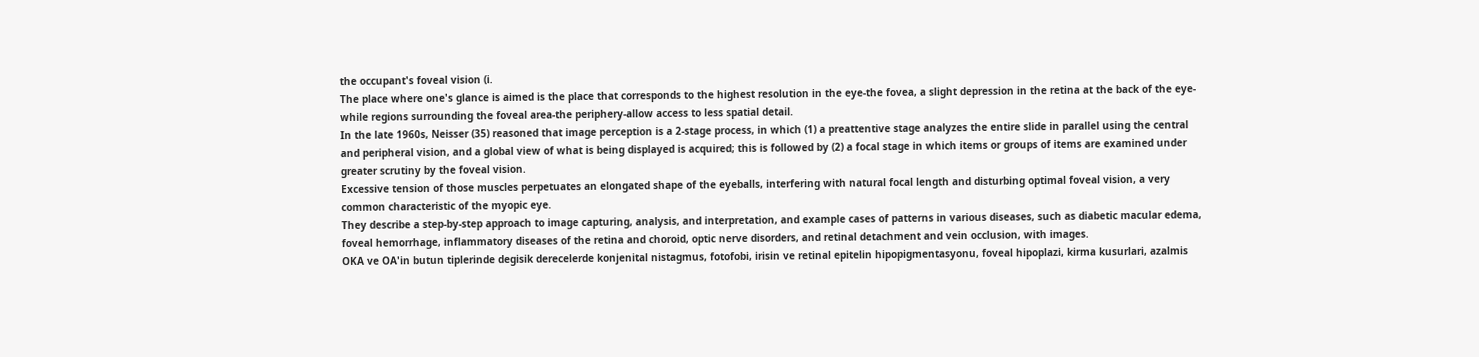the occupant's foveal vision (i.
The place where one's glance is aimed is the place that corresponds to the highest resolution in the eye-the fovea, a slight depression in the retina at the back of the eye-while regions surrounding the foveal area-the periphery-allow access to less spatial detail.
In the late 1960s, Neisser (35) reasoned that image perception is a 2-stage process, in which (1) a preattentive stage analyzes the entire slide in parallel using the central and peripheral vision, and a global view of what is being displayed is acquired; this is followed by (2) a focal stage in which items or groups of items are examined under greater scrutiny by the foveal vision.
Excessive tension of those muscles perpetuates an elongated shape of the eyeballs, interfering with natural focal length and disturbing optimal foveal vision, a very common characteristic of the myopic eye.
They describe a step-by-step approach to image capturing, analysis, and interpretation, and example cases of patterns in various diseases, such as diabetic macular edema, foveal hemorrhage, inflammatory diseases of the retina and choroid, optic nerve disorders, and retinal detachment and vein occlusion, with images.
OKA ve OA'in butun tiplerinde degisik derecelerde konjenital nistagmus, fotofobi, irisin ve retinal epitelin hipopigmentasyonu, foveal hipoplazi, kirma kusurlari, azalmis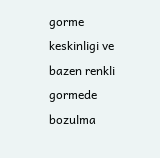gorme keskinligi ve bazen renkli gormede bozulma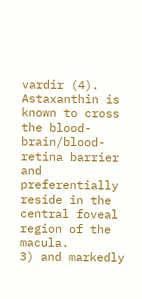vardir (4).
Astaxanthin is known to cross the blood-brain/blood-retina barrier and preferentially reside in the central foveal region of the macula.
3) and markedly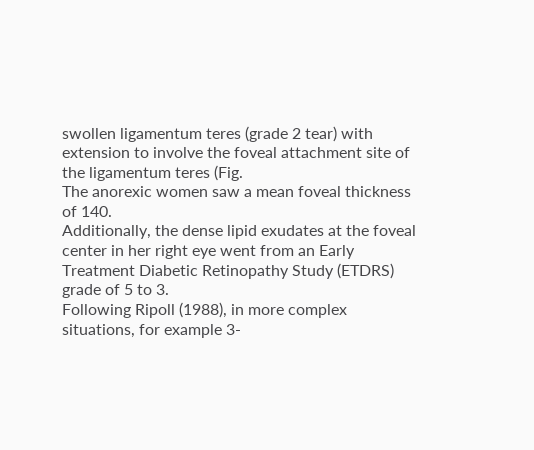swollen ligamentum teres (grade 2 tear) with extension to involve the foveal attachment site of the ligamentum teres (Fig.
The anorexic women saw a mean foveal thickness of 140.
Additionally, the dense lipid exudates at the foveal center in her right eye went from an Early Treatment Diabetic Retinopathy Study (ETDRS) grade of 5 to 3.
Following Ripoll (1988), in more complex situations, for example 3-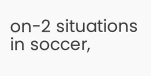on-2 situations in soccer,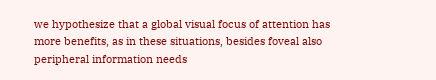we hypothesize that a global visual focus of attention has more benefits, as in these situations, besides foveal also peripheral information needs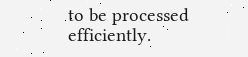to be processed efficiently.